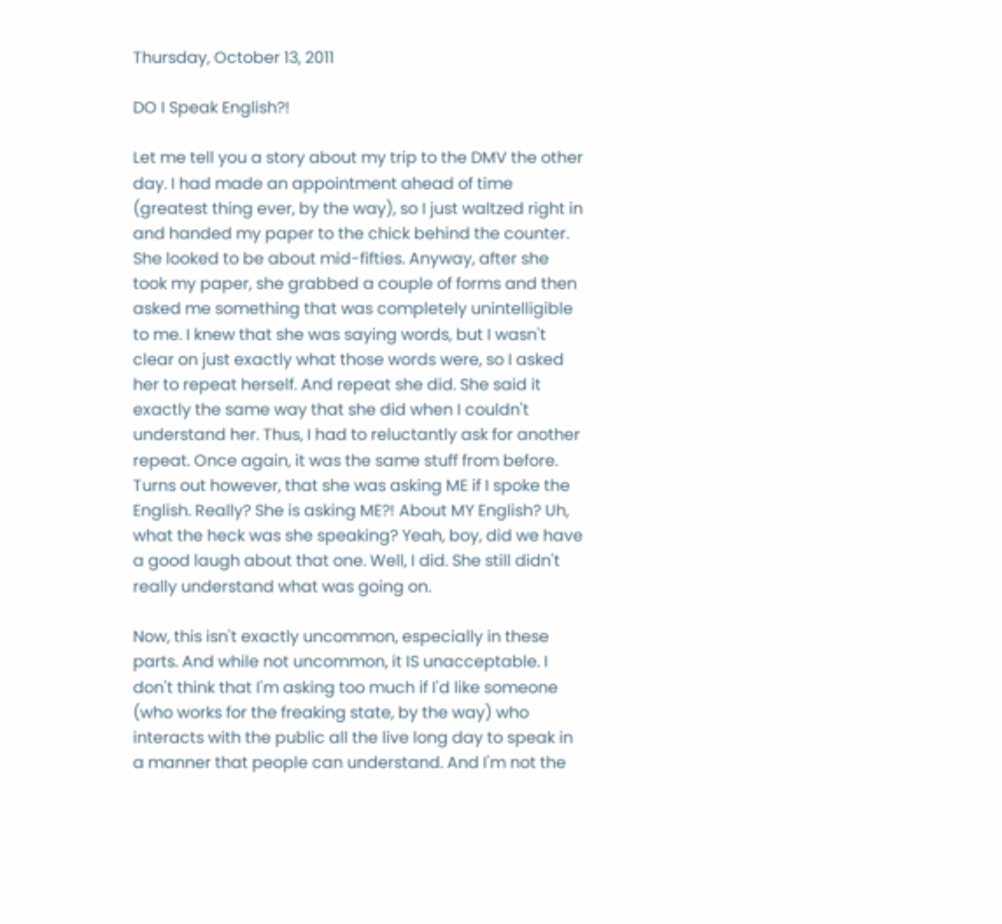Thursday, October 13, 2011

DO I Speak English?!

Let me tell you a story about my trip to the DMV the other day. I had made an appointment ahead of time (greatest thing ever, by the way), so I just waltzed right in and handed my paper to the chick behind the counter. She looked to be about mid-fifties. Anyway, after she took my paper, she grabbed a couple of forms and then asked me something that was completely unintelligible to me. I knew that she was saying words, but I wasn't clear on just exactly what those words were, so I asked her to repeat herself. And repeat she did. She said it exactly the same way that she did when I couldn't understand her. Thus, I had to reluctantly ask for another repeat. Once again, it was the same stuff from before. Turns out however, that she was asking ME if I spoke the English. Really? She is asking ME?! About MY English? Uh, what the heck was she speaking? Yeah, boy, did we have a good laugh about that one. Well, I did. She still didn't really understand what was going on.

Now, this isn't exactly uncommon, especially in these parts. And while not uncommon, it IS unacceptable. I don't think that I'm asking too much if I'd like someone (who works for the freaking state, by the way) who interacts with the public all the live long day to speak in a manner that people can understand. And I'm not the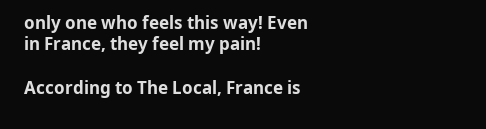only one who feels this way! Even in France, they feel my pain!

According to The Local, France is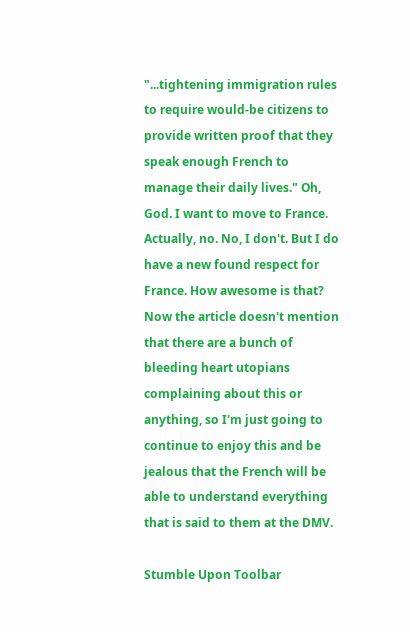"...tightening immigration rules to require would-be citizens to provide written proof that they speak enough French to manage their daily lives." Oh, God. I want to move to France. Actually, no. No, I don't. But I do have a new found respect for France. How awesome is that? Now the article doesn't mention that there are a bunch of bleeding heart utopians complaining about this or anything, so I'm just going to continue to enjoy this and be jealous that the French will be able to understand everything that is said to them at the DMV.

Stumble Upon Toolbar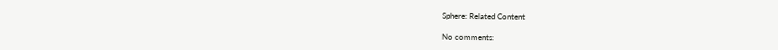Sphere: Related Content

No comments: